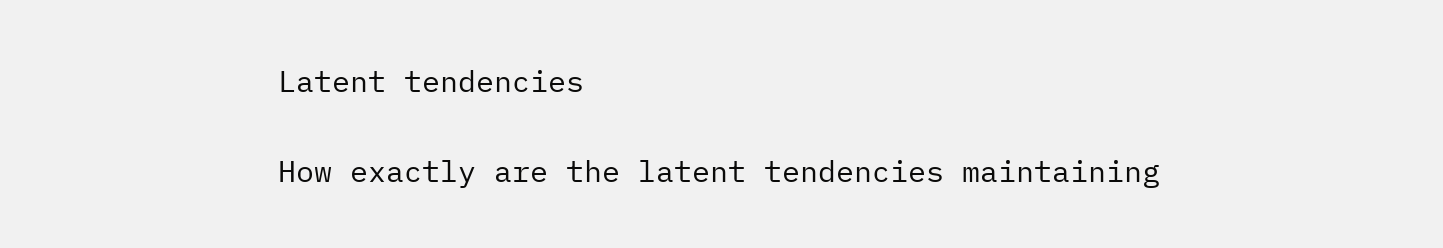Latent tendencies

How exactly are the latent tendencies maintaining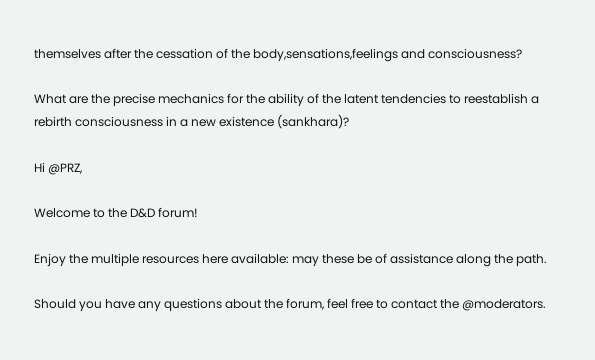themselves after the cessation of the body,sensations,feelings and consciousness?

What are the precise mechanics for the ability of the latent tendencies to reestablish a rebirth consciousness in a new existence (sankhara)?

Hi @PRZ,

Welcome to the D&D forum!

Enjoy the multiple resources here available: may these be of assistance along the path.

Should you have any questions about the forum, feel free to contact the @moderators.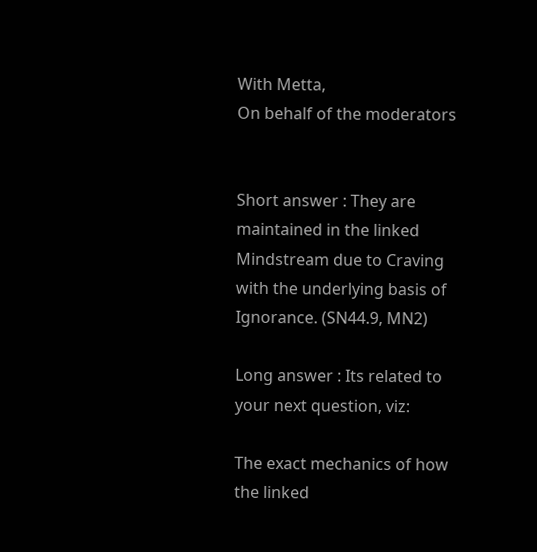With Metta,
On behalf of the moderators


Short answer : They are maintained in the linked Mindstream due to Craving with the underlying basis of Ignorance. (SN44.9, MN2)

Long answer : Its related to your next question, viz:

The exact mechanics of how the linked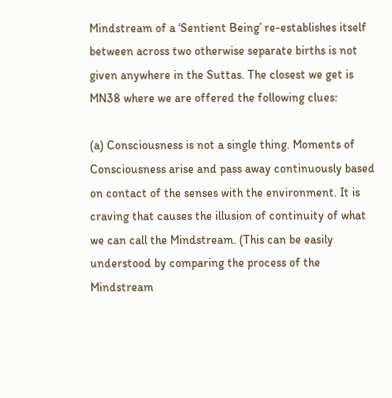Mindstream of a ‘Sentient Being’ re-establishes itself between across two otherwise separate births is not given anywhere in the Suttas. The closest we get is MN38 where we are offered the following clues:

(a) Consciousness is not a single thing. Moments of Consciousness arise and pass away continuously based on contact of the senses with the environment. It is craving that causes the illusion of continuity of what we can call the Mindstream. (This can be easily understood by comparing the process of the Mindstream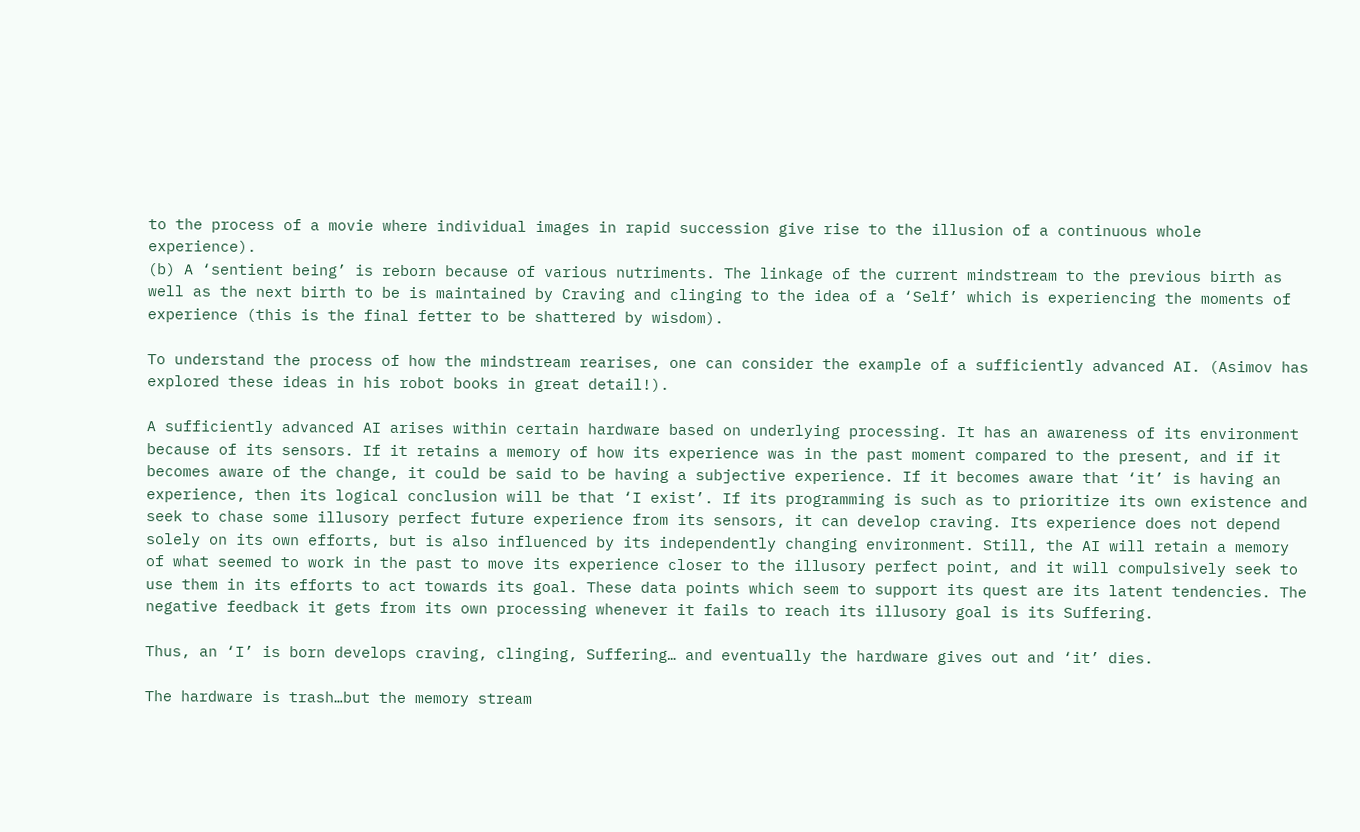to the process of a movie where individual images in rapid succession give rise to the illusion of a continuous whole experience).
(b) A ‘sentient being’ is reborn because of various nutriments. The linkage of the current mindstream to the previous birth as well as the next birth to be is maintained by Craving and clinging to the idea of a ‘Self’ which is experiencing the moments of experience (this is the final fetter to be shattered by wisdom).

To understand the process of how the mindstream rearises, one can consider the example of a sufficiently advanced AI. (Asimov has explored these ideas in his robot books in great detail!).

A sufficiently advanced AI arises within certain hardware based on underlying processing. It has an awareness of its environment because of its sensors. If it retains a memory of how its experience was in the past moment compared to the present, and if it becomes aware of the change, it could be said to be having a subjective experience. If it becomes aware that ‘it’ is having an experience, then its logical conclusion will be that ‘I exist’. If its programming is such as to prioritize its own existence and seek to chase some illusory perfect future experience from its sensors, it can develop craving. Its experience does not depend solely on its own efforts, but is also influenced by its independently changing environment. Still, the AI will retain a memory of what seemed to work in the past to move its experience closer to the illusory perfect point, and it will compulsively seek to use them in its efforts to act towards its goal. These data points which seem to support its quest are its latent tendencies. The negative feedback it gets from its own processing whenever it fails to reach its illusory goal is its Suffering.

Thus, an ‘I’ is born develops craving, clinging, Suffering… and eventually the hardware gives out and ‘it’ dies.

The hardware is trash…but the memory stream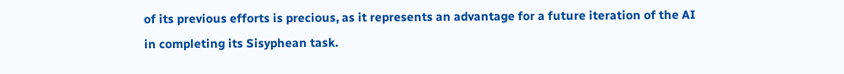of its previous efforts is precious, as it represents an advantage for a future iteration of the AI in completing its Sisyphean task.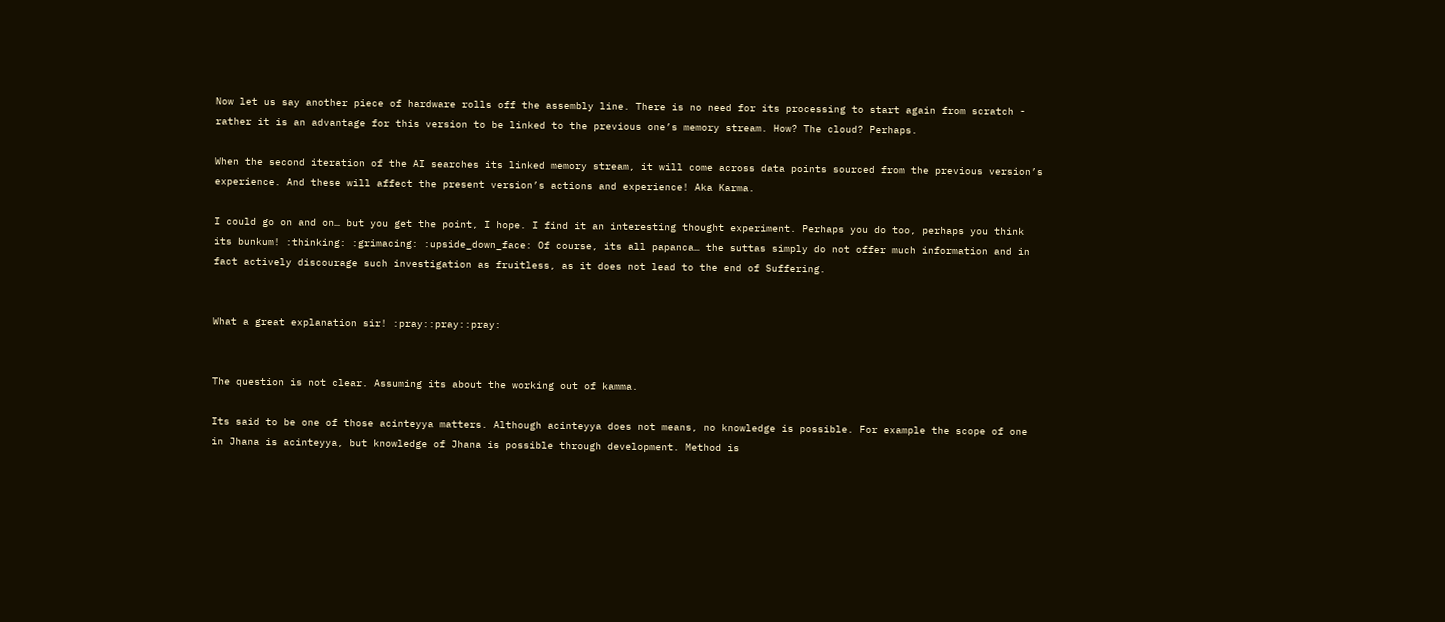Now let us say another piece of hardware rolls off the assembly line. There is no need for its processing to start again from scratch - rather it is an advantage for this version to be linked to the previous one’s memory stream. How? The cloud? Perhaps.

When the second iteration of the AI searches its linked memory stream, it will come across data points sourced from the previous version’s experience. And these will affect the present version’s actions and experience! Aka Karma.

I could go on and on… but you get the point, I hope. I find it an interesting thought experiment. Perhaps you do too, perhaps you think its bunkum! :thinking: :grimacing: :upside_down_face: Of course, its all papanca… the suttas simply do not offer much information and in fact actively discourage such investigation as fruitless, as it does not lead to the end of Suffering.


What a great explanation sir! :pray::pray::pray:


The question is not clear. Assuming its about the working out of kamma.

Its said to be one of those acinteyya matters. Although acinteyya does not means, no knowledge is possible. For example the scope of one in Jhana is acinteyya, but knowledge of Jhana is possible through development. Method is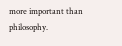more important than philosophy.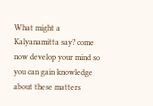What might a Kalyanamitta say? come now develop your mind so you can gain knowledge about these matters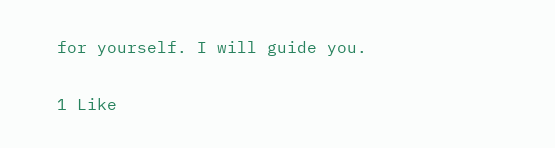for yourself. I will guide you.

1 Like